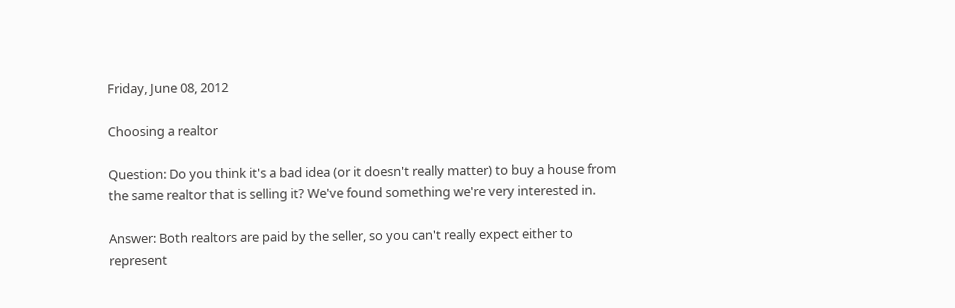Friday, June 08, 2012

Choosing a realtor

Question: Do you think it's a bad idea (or it doesn't really matter) to buy a house from the same realtor that is selling it? We've found something we're very interested in.

Answer: Both realtors are paid by the seller, so you can't really expect either to represent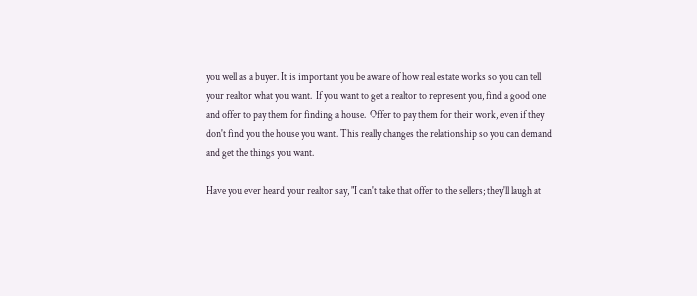you well as a buyer. It is important you be aware of how real estate works so you can tell your realtor what you want.  If you want to get a realtor to represent you, find a good one and offer to pay them for finding a house.  Offer to pay them for their work, even if they don't find you the house you want. This really changes the relationship so you can demand and get the things you want.

Have you ever heard your realtor say, "I can't take that offer to the sellers; they'll laugh at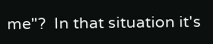me"?  In that situation it's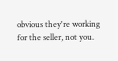obvious they're working for the seller, not you.